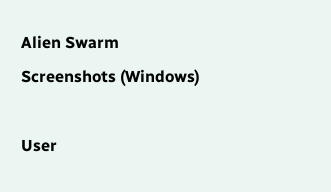Alien Swarm Screenshots (Windows)

User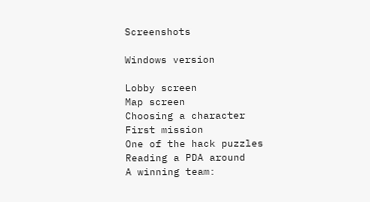Screenshots

Windows version

Lobby screen
Map screen
Choosing a character
First mission
One of the hack puzzles
Reading a PDA around
A winning team: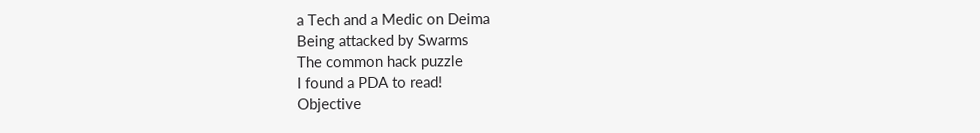a Tech and a Medic on Deima
Being attacked by Swarms
The common hack puzzle
I found a PDA to read!
Objective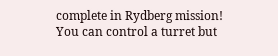complete in Rydberg mission!
You can control a turret but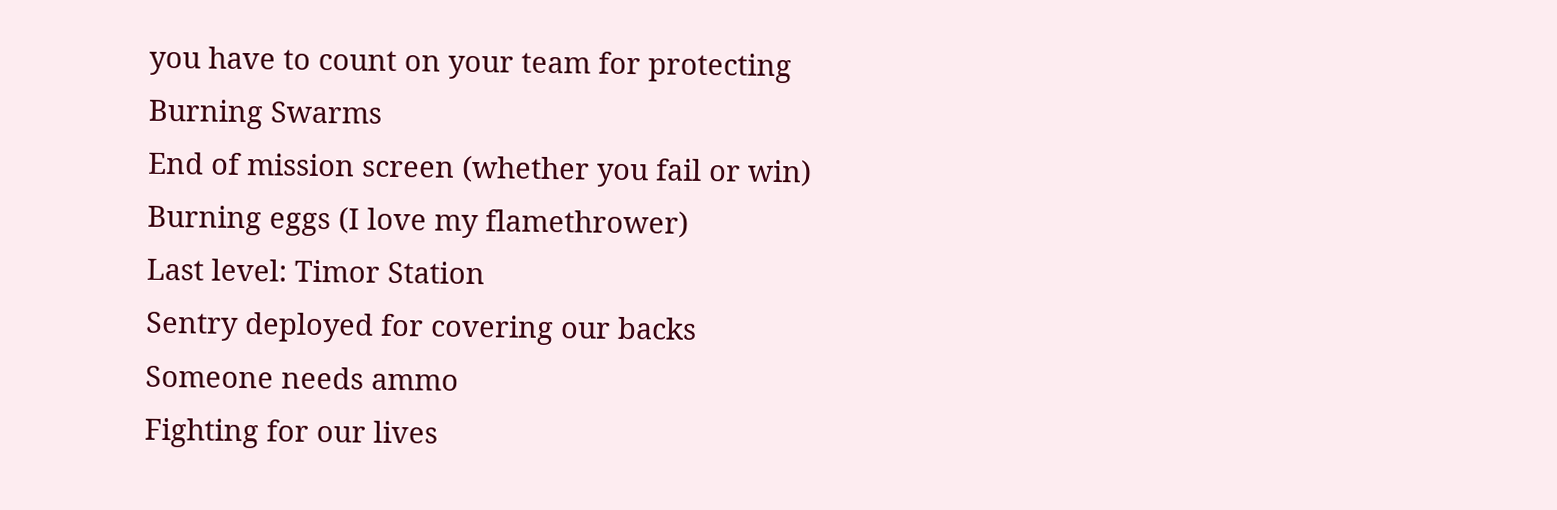you have to count on your team for protecting
Burning Swarms
End of mission screen (whether you fail or win)
Burning eggs (I love my flamethrower)
Last level: Timor Station
Sentry deployed for covering our backs
Someone needs ammo
Fighting for our lives